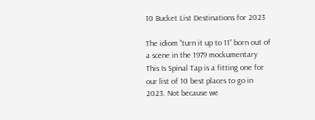10 Bucket List Destinations for 2023

The idiom “turn it up to 11” born out of a scene in the 1979 mockumentary This Is Spinal Tap is a fitting one for our list of 10 best places to go in 2023. Not because we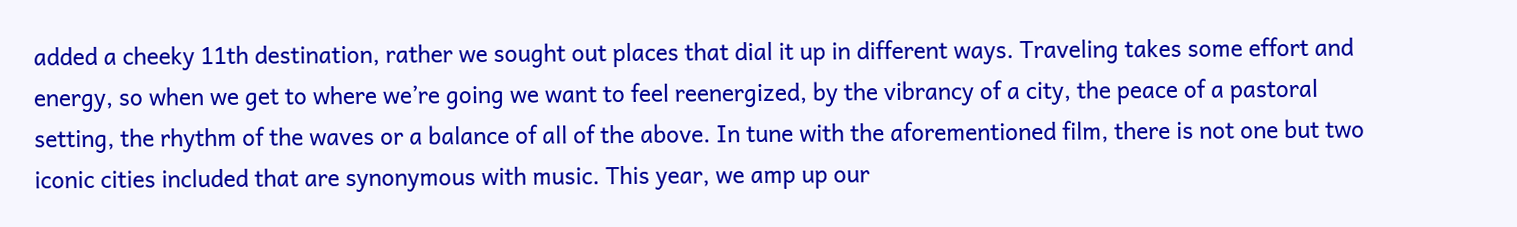added a cheeky 11th destination, rather we sought out places that dial it up in different ways. Traveling takes some effort and energy, so when we get to where we’re going we want to feel reenergized, by the vibrancy of a city, the peace of a pastoral setting, the rhythm of the waves or a balance of all of the above. In tune with the aforementioned film, there is not one but two iconic cities included that are synonymous with music. This year, we amp up our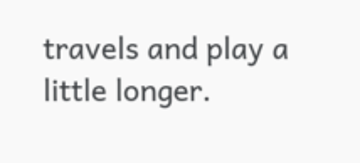travels and play a little longer.